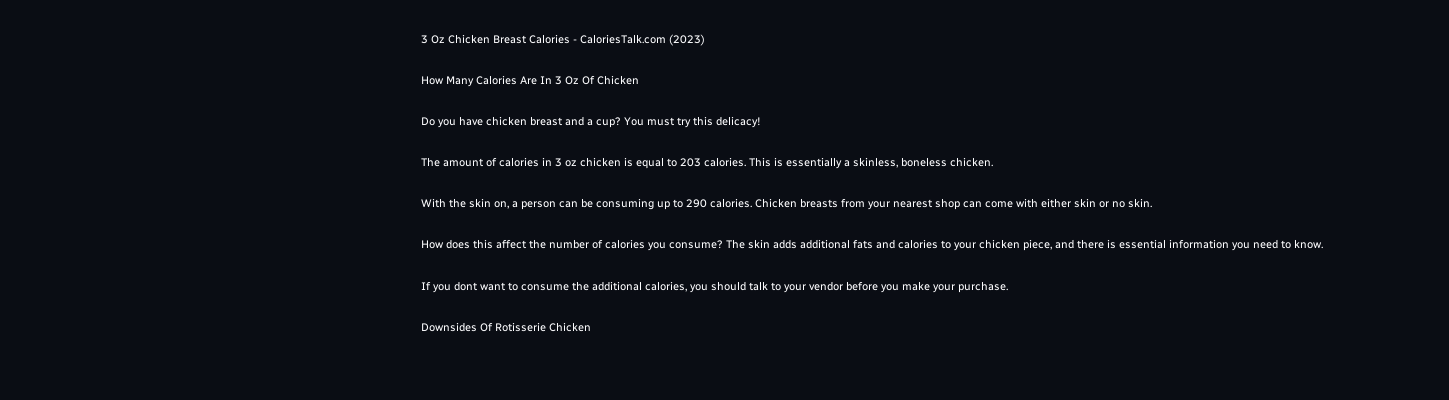3 Oz Chicken Breast Calories - CaloriesTalk.com (2023)

How Many Calories Are In 3 Oz Of Chicken

Do you have chicken breast and a cup? You must try this delicacy!

The amount of calories in 3 oz chicken is equal to 203 calories. This is essentially a skinless, boneless chicken.

With the skin on, a person can be consuming up to 290 calories. Chicken breasts from your nearest shop can come with either skin or no skin.

How does this affect the number of calories you consume? The skin adds additional fats and calories to your chicken piece, and there is essential information you need to know.

If you dont want to consume the additional calories, you should talk to your vendor before you make your purchase.

Downsides Of Rotisserie Chicken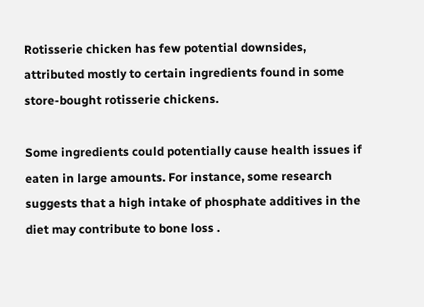Rotisserie chicken has few potential downsides, attributed mostly to certain ingredients found in some store-bought rotisserie chickens.

Some ingredients could potentially cause health issues if eaten in large amounts. For instance, some research suggests that a high intake of phosphate additives in the diet may contribute to bone loss .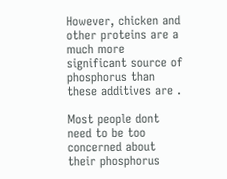However, chicken and other proteins are a much more significant source of phosphorus than these additives are .

Most people dont need to be too concerned about their phosphorus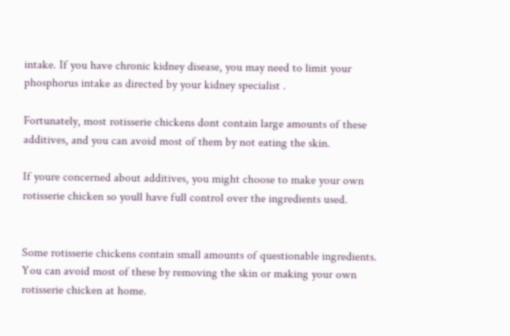intake. If you have chronic kidney disease, you may need to limit your phosphorus intake as directed by your kidney specialist .

Fortunately, most rotisserie chickens dont contain large amounts of these additives, and you can avoid most of them by not eating the skin.

If youre concerned about additives, you might choose to make your own rotisserie chicken so youll have full control over the ingredients used.


Some rotisserie chickens contain small amounts of questionable ingredients. You can avoid most of these by removing the skin or making your own rotisserie chicken at home.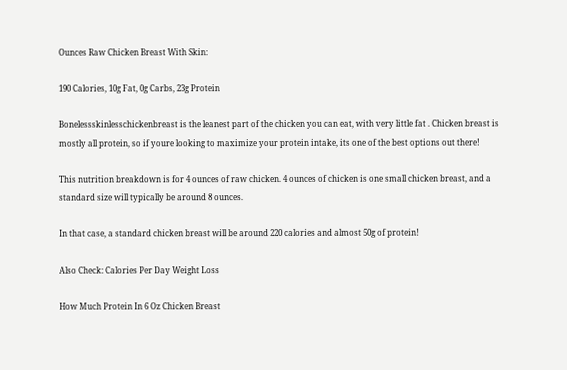Ounces Raw Chicken Breast With Skin:

190 Calories, 10g Fat, 0g Carbs, 23g Protein

Bonelessskinlesschickenbreast is the leanest part of the chicken you can eat, with very little fat . Chicken breast is mostly all protein, so if youre looking to maximize your protein intake, its one of the best options out there!

This nutrition breakdown is for 4 ounces of raw chicken. 4 ounces of chicken is one small chicken breast, and a standard size will typically be around 8 ounces.

In that case, a standard chicken breast will be around 220 calories and almost 50g of protein!

Also Check: Calories Per Day Weight Loss

How Much Protein In 6 Oz Chicken Breast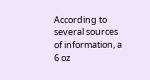According to several sources of information, a 6 oz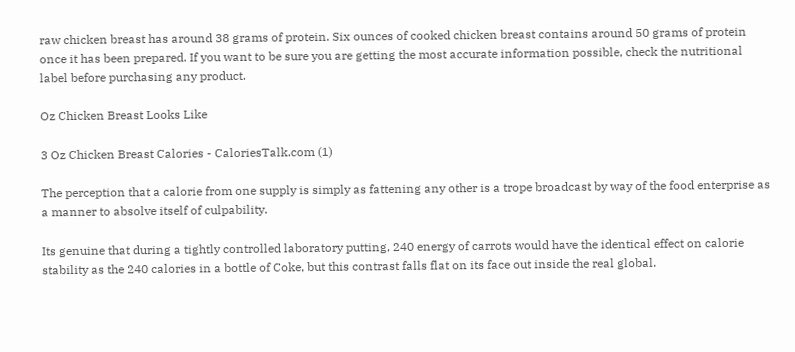raw chicken breast has around 38 grams of protein. Six ounces of cooked chicken breast contains around 50 grams of protein once it has been prepared. If you want to be sure you are getting the most accurate information possible, check the nutritional label before purchasing any product.

Oz Chicken Breast Looks Like

3 Oz Chicken Breast Calories - CaloriesTalk.com (1)

The perception that a calorie from one supply is simply as fattening any other is a trope broadcast by way of the food enterprise as a manner to absolve itself of culpability.

Its genuine that during a tightly controlled laboratory putting, 240 energy of carrots would have the identical effect on calorie stability as the 240 calories in a bottle of Coke, but this contrast falls flat on its face out inside the real global.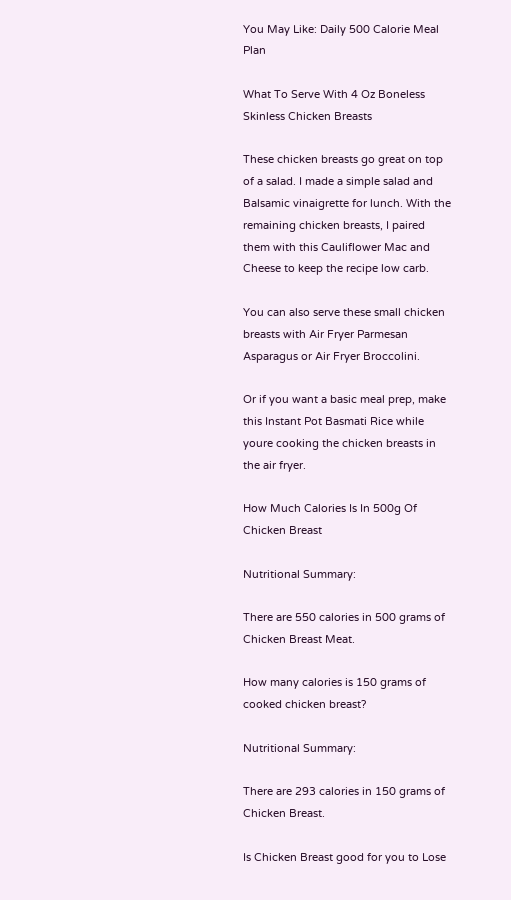You May Like: Daily 500 Calorie Meal Plan

What To Serve With 4 Oz Boneless Skinless Chicken Breasts

These chicken breasts go great on top of a salad. I made a simple salad and Balsamic vinaigrette for lunch. With the remaining chicken breasts, I paired them with this Cauliflower Mac and Cheese to keep the recipe low carb.

You can also serve these small chicken breasts with Air Fryer Parmesan Asparagus or Air Fryer Broccolini.

Or if you want a basic meal prep, make this Instant Pot Basmati Rice while youre cooking the chicken breasts in the air fryer.

How Much Calories Is In 500g Of Chicken Breast

Nutritional Summary:

There are 550 calories in 500 grams of Chicken Breast Meat.

How many calories is 150 grams of cooked chicken breast?

Nutritional Summary:

There are 293 calories in 150 grams of Chicken Breast.

Is Chicken Breast good for you to Lose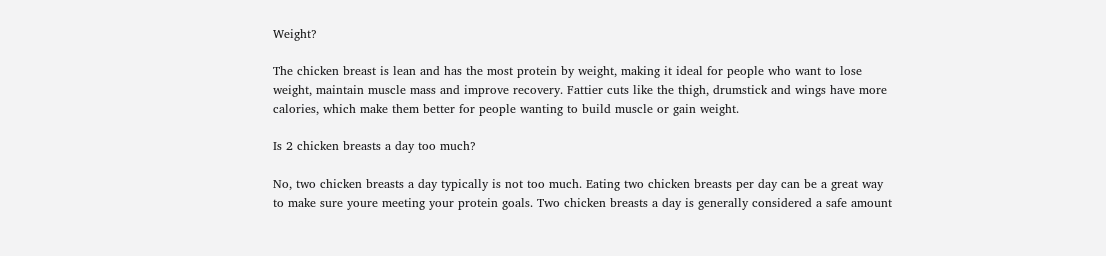Weight?

The chicken breast is lean and has the most protein by weight, making it ideal for people who want to lose weight, maintain muscle mass and improve recovery. Fattier cuts like the thigh, drumstick and wings have more calories, which make them better for people wanting to build muscle or gain weight.

Is 2 chicken breasts a day too much?

No, two chicken breasts a day typically is not too much. Eating two chicken breasts per day can be a great way to make sure youre meeting your protein goals. Two chicken breasts a day is generally considered a safe amount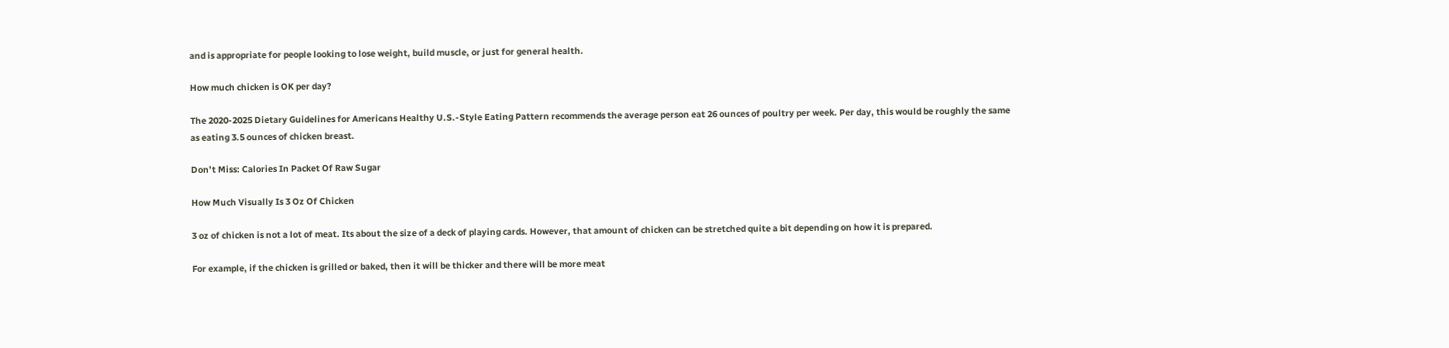and is appropriate for people looking to lose weight, build muscle, or just for general health.

How much chicken is OK per day?

The 2020-2025 Dietary Guidelines for Americans Healthy U.S.-Style Eating Pattern recommends the average person eat 26 ounces of poultry per week. Per day, this would be roughly the same as eating 3.5 ounces of chicken breast.

Don’t Miss: Calories In Packet Of Raw Sugar

How Much Visually Is 3 Oz Of Chicken

3 oz of chicken is not a lot of meat. Its about the size of a deck of playing cards. However, that amount of chicken can be stretched quite a bit depending on how it is prepared.

For example, if the chicken is grilled or baked, then it will be thicker and there will be more meat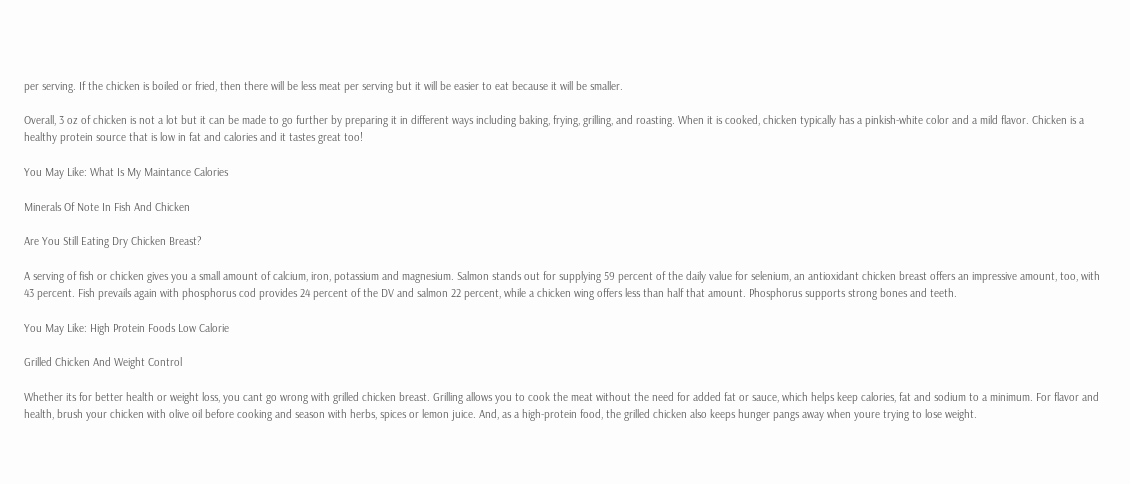per serving. If the chicken is boiled or fried, then there will be less meat per serving but it will be easier to eat because it will be smaller.

Overall, 3 oz of chicken is not a lot but it can be made to go further by preparing it in different ways including baking, frying, grilling, and roasting. When it is cooked, chicken typically has a pinkish-white color and a mild flavor. Chicken is a healthy protein source that is low in fat and calories and it tastes great too!

You May Like: What Is My Maintance Calories

Minerals Of Note In Fish And Chicken

Are You Still Eating Dry Chicken Breast?

A serving of fish or chicken gives you a small amount of calcium, iron, potassium and magnesium. Salmon stands out for supplying 59 percent of the daily value for selenium, an antioxidant chicken breast offers an impressive amount, too, with 43 percent. Fish prevails again with phosphorus cod provides 24 percent of the DV and salmon 22 percent, while a chicken wing offers less than half that amount. Phosphorus supports strong bones and teeth.

You May Like: High Protein Foods Low Calorie

Grilled Chicken And Weight Control

Whether its for better health or weight loss, you cant go wrong with grilled chicken breast. Grilling allows you to cook the meat without the need for added fat or sauce, which helps keep calories, fat and sodium to a minimum. For flavor and health, brush your chicken with olive oil before cooking and season with herbs, spices or lemon juice. And, as a high-protein food, the grilled chicken also keeps hunger pangs away when youre trying to lose weight.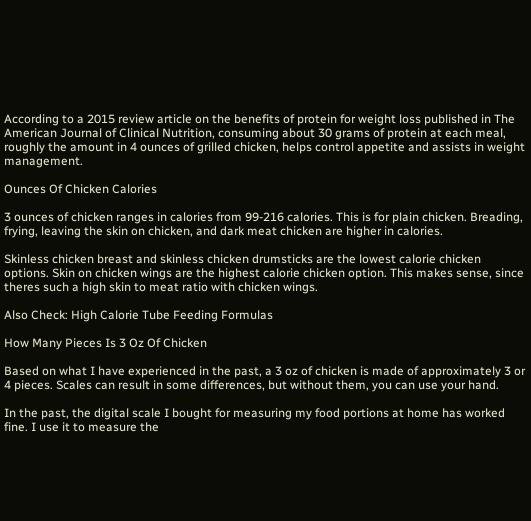According to a 2015 review article on the benefits of protein for weight loss published in The American Journal of Clinical Nutrition, consuming about 30 grams of protein at each meal, roughly the amount in 4 ounces of grilled chicken, helps control appetite and assists in weight management.

Ounces Of Chicken Calories

3 ounces of chicken ranges in calories from 99-216 calories. This is for plain chicken. Breading, frying, leaving the skin on chicken, and dark meat chicken are higher in calories.

Skinless chicken breast and skinless chicken drumsticks are the lowest calorie chicken options. Skin on chicken wings are the highest calorie chicken option. This makes sense, since theres such a high skin to meat ratio with chicken wings.

Also Check: High Calorie Tube Feeding Formulas

How Many Pieces Is 3 Oz Of Chicken

Based on what I have experienced in the past, a 3 oz of chicken is made of approximately 3 or 4 pieces. Scales can result in some differences, but without them, you can use your hand.

In the past, the digital scale I bought for measuring my food portions at home has worked fine. I use it to measure the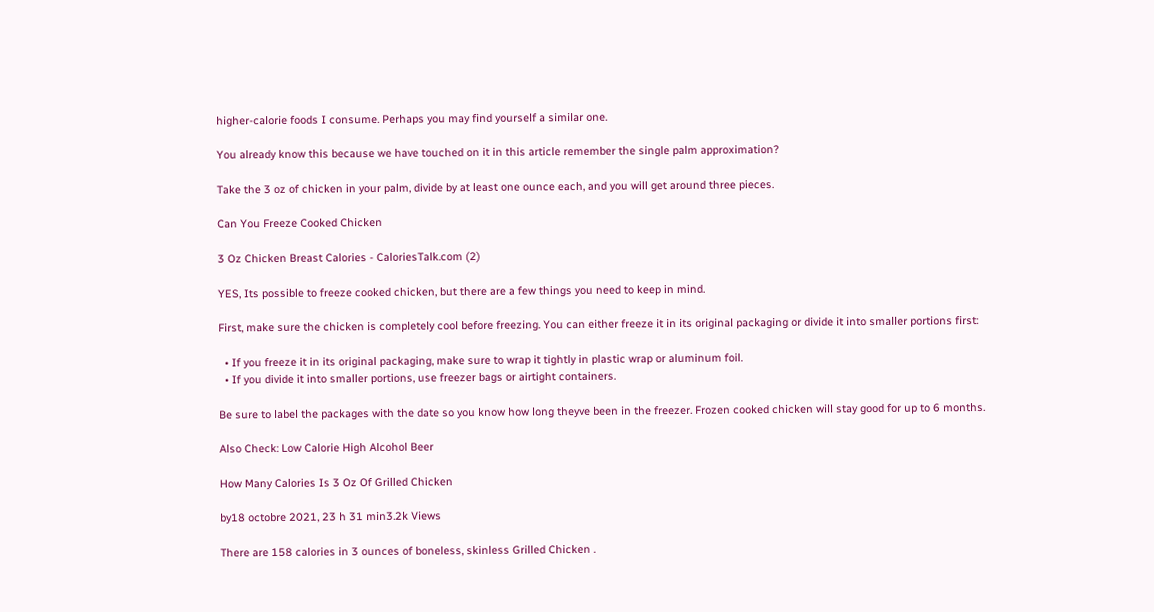higher-calorie foods I consume. Perhaps you may find yourself a similar one.

You already know this because we have touched on it in this article remember the single palm approximation?

Take the 3 oz of chicken in your palm, divide by at least one ounce each, and you will get around three pieces.

Can You Freeze Cooked Chicken

3 Oz Chicken Breast Calories - CaloriesTalk.com (2)

YES, Its possible to freeze cooked chicken, but there are a few things you need to keep in mind.

First, make sure the chicken is completely cool before freezing. You can either freeze it in its original packaging or divide it into smaller portions first:

  • If you freeze it in its original packaging, make sure to wrap it tightly in plastic wrap or aluminum foil.
  • If you divide it into smaller portions, use freezer bags or airtight containers.

Be sure to label the packages with the date so you know how long theyve been in the freezer. Frozen cooked chicken will stay good for up to 6 months.

Also Check: Low Calorie High Alcohol Beer

How Many Calories Is 3 Oz Of Grilled Chicken

by18 octobre 2021, 23 h 31 min3.2k Views

There are 158 calories in 3 ounces of boneless, skinless Grilled Chicken .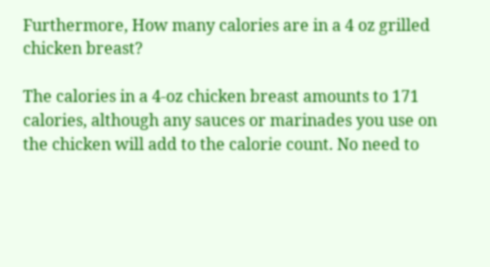Furthermore, How many calories are in a 4 oz grilled chicken breast?

The calories in a 4-oz chicken breast amounts to 171 calories, although any sauces or marinades you use on the chicken will add to the calorie count. No need to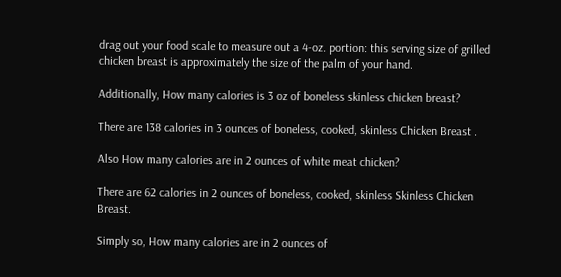drag out your food scale to measure out a 4-oz. portion: this serving size of grilled chicken breast is approximately the size of the palm of your hand.

Additionally, How many calories is 3 oz of boneless skinless chicken breast?

There are 138 calories in 3 ounces of boneless, cooked, skinless Chicken Breast .

Also How many calories are in 2 ounces of white meat chicken?

There are 62 calories in 2 ounces of boneless, cooked, skinless Skinless Chicken Breast.

Simply so, How many calories are in 2 ounces of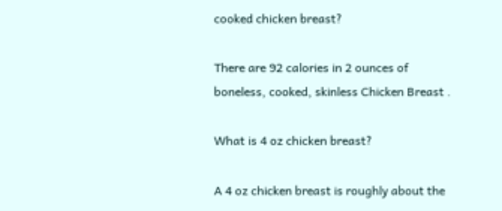cooked chicken breast?

There are 92 calories in 2 ounces of boneless, cooked, skinless Chicken Breast .

What is 4 oz chicken breast?

A 4 oz chicken breast is roughly about the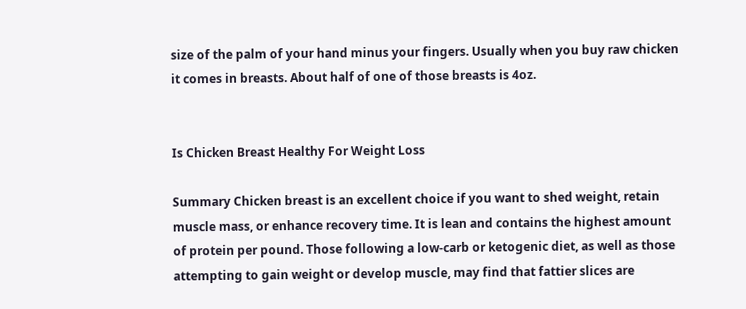size of the palm of your hand minus your fingers. Usually when you buy raw chicken it comes in breasts. About half of one of those breasts is 4oz.


Is Chicken Breast Healthy For Weight Loss

Summary Chicken breast is an excellent choice if you want to shed weight, retain muscle mass, or enhance recovery time. It is lean and contains the highest amount of protein per pound. Those following a low-carb or ketogenic diet, as well as those attempting to gain weight or develop muscle, may find that fattier slices are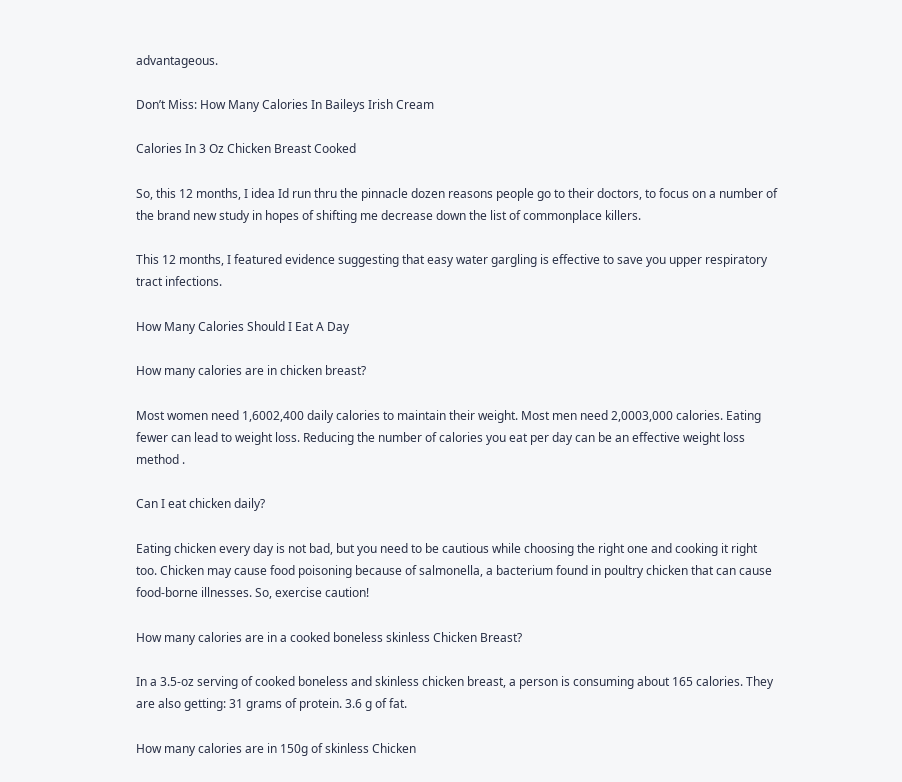advantageous.

Don’t Miss: How Many Calories In Baileys Irish Cream

Calories In 3 Oz Chicken Breast Cooked

So, this 12 months, I idea Id run thru the pinnacle dozen reasons people go to their doctors, to focus on a number of the brand new study in hopes of shifting me decrease down the list of commonplace killers.

This 12 months, I featured evidence suggesting that easy water gargling is effective to save you upper respiratory tract infections.

How Many Calories Should I Eat A Day

How many calories are in chicken breast?

Most women need 1,6002,400 daily calories to maintain their weight. Most men need 2,0003,000 calories. Eating fewer can lead to weight loss. Reducing the number of calories you eat per day can be an effective weight loss method .

Can I eat chicken daily?

Eating chicken every day is not bad, but you need to be cautious while choosing the right one and cooking it right too. Chicken may cause food poisoning because of salmonella, a bacterium found in poultry chicken that can cause food-borne illnesses. So, exercise caution!

How many calories are in a cooked boneless skinless Chicken Breast?

In a 3.5-oz serving of cooked boneless and skinless chicken breast, a person is consuming about 165 calories. They are also getting: 31 grams of protein. 3.6 g of fat.

How many calories are in 150g of skinless Chicken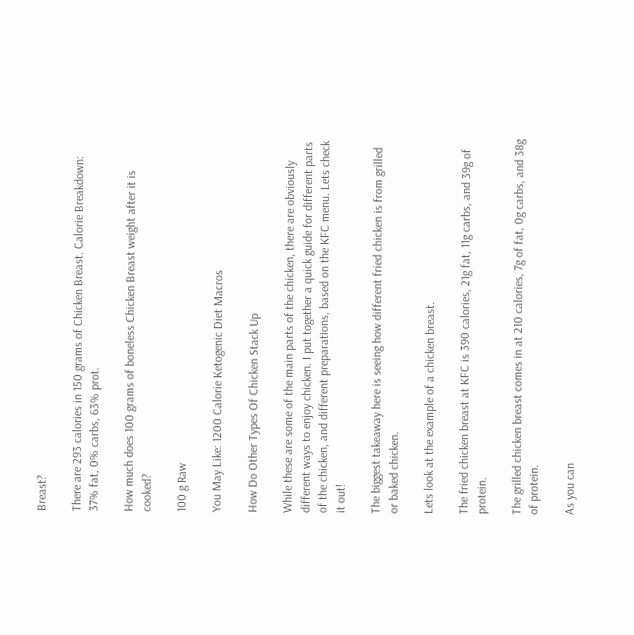Breast?

There are 293 calories in 150 grams of Chicken Breast. Calorie Breakdown: 37% fat, 0% carbs, 63% prot.

How much does 100 grams of boneless Chicken Breast weight after it is cooked?

100 g Raw

You May Like: 1200 Calorie Ketogenic Diet Macros

How Do Other Types Of Chicken Stack Up

While these are some of the main parts of the chicken, there are obviously different ways to enjoy chicken. I put together a quick guide for different parts of the chicken, and different preparations, based on the KFC menu. Lets check it out!

The biggest takeaway here is seeing how different fried chicken is from grilled or baked chicken.

Lets look at the example of a chicken breast.

The fried chicken breast at KFC is 390 calories, 21g fat, 11g carbs, and 39g of protein.

The grilled chicken breast comes in at 210 calories, 7g of fat, 0g carbs, and 38g of protein.

As you can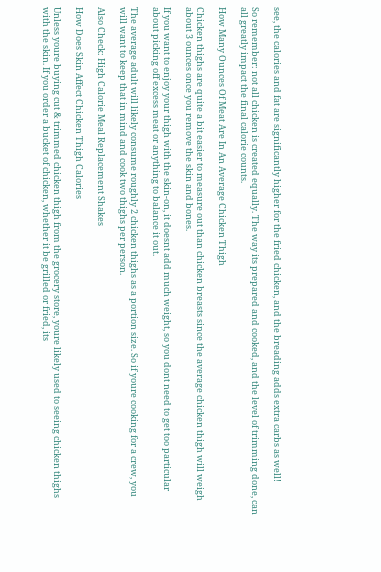see, the calories and fat are significantly higher for the fried chicken, and the breading adds extra carbs as well!

So remember: not all chicken is created equally. The way its prepared and cooked, and the level of trimming done, can all greatly impact the final calorie counts.

How Many Ounces Of Meat Are In An Average Chicken Thigh

Chicken thighs are quite a bit easier to measure out than chicken breasts since the average chicken thigh will weigh about 3 ounces once you remove the skin and bones.

If you want to enjoy your thigh with the skin-on, it doesnt add much weight, so you dont need to get too particular about picking off excess meat or anything to balance it out.

The average adult will likely consume roughly 2 chicken thighs as a portion size. So if youre cooking for a crew, you will want to keep that in mind and cook two thighs per person.

Also Check: High Calorie Meal Replacement Shakes

How Does Skin Affect Chicken Thigh Calories

Unless youre buying cut & trimmed chicken thigh from the grocery store, youre likely used to seeing chicken thighs with the skin. If you order a bucket of chicken, whether it be grilled or fried, its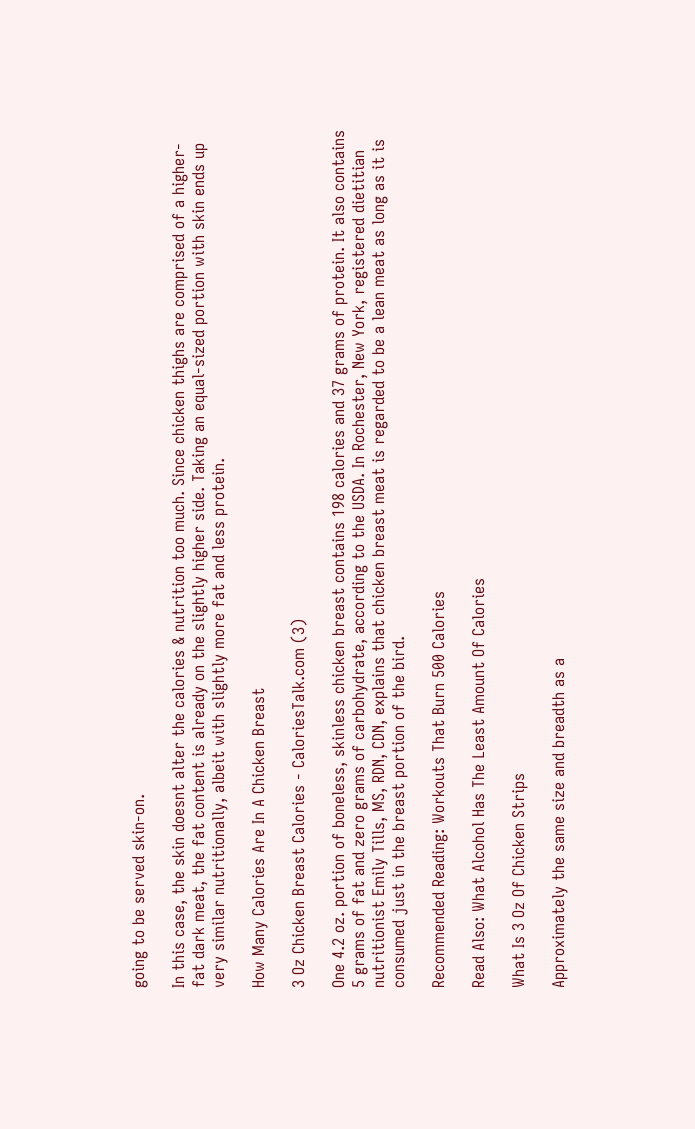going to be served skin-on.

In this case, the skin doesnt alter the calories & nutrition too much. Since chicken thighs are comprised of a higher-fat dark meat, the fat content is already on the slightly higher side. Taking an equal-sized portion with skin ends up very similar nutritionally, albeit with slightly more fat and less protein.

How Many Calories Are In A Chicken Breast

3 Oz Chicken Breast Calories - CaloriesTalk.com (3)

One 4.2 oz. portion of boneless, skinless chicken breast contains 198 calories and 37 grams of protein. It also contains 5 grams of fat and zero grams of carbohydrate, according to the USDA. In Rochester, New York, registered dietitian nutritionist Emily Tills, MS, RDN, CDN, explains that chicken breast meat is regarded to be a lean meat as long as it is consumed just in the breast portion of the bird.

Recommended Reading: Workouts That Burn 500 Calories

Read Also: What Alcohol Has The Least Amount Of Calories

What Is 3 Oz Of Chicken Strips

Approximately the same size and breadth as a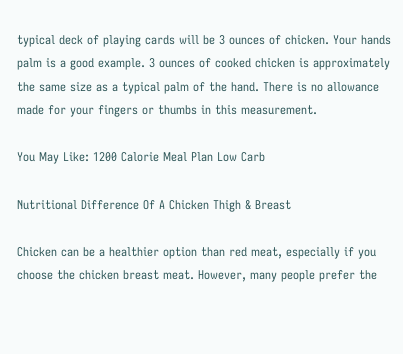typical deck of playing cards will be 3 ounces of chicken. Your hands palm is a good example. 3 ounces of cooked chicken is approximately the same size as a typical palm of the hand. There is no allowance made for your fingers or thumbs in this measurement.

You May Like: 1200 Calorie Meal Plan Low Carb

Nutritional Difference Of A Chicken Thigh & Breast

Chicken can be a healthier option than red meat, especially if you choose the chicken breast meat. However, many people prefer the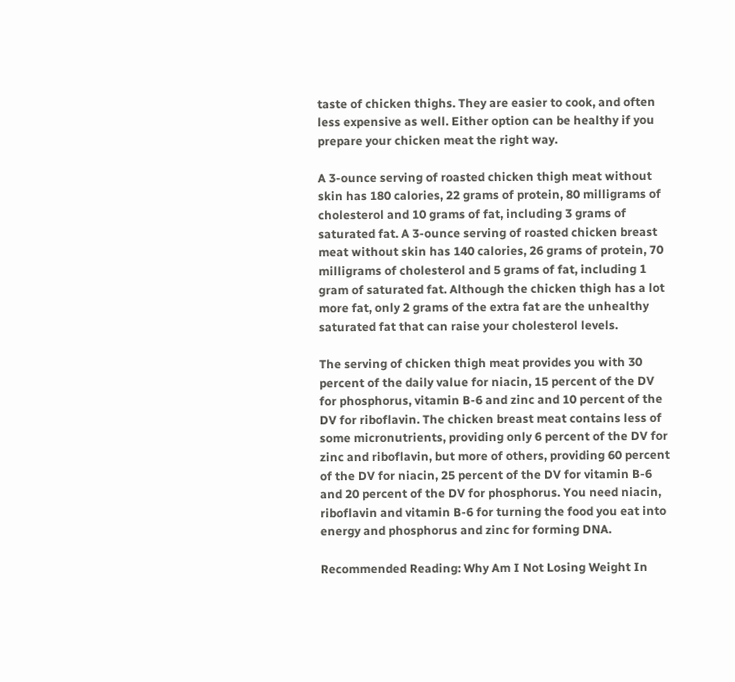taste of chicken thighs. They are easier to cook, and often less expensive as well. Either option can be healthy if you prepare your chicken meat the right way.

A 3-ounce serving of roasted chicken thigh meat without skin has 180 calories, 22 grams of protein, 80 milligrams of cholesterol and 10 grams of fat, including 3 grams of saturated fat. A 3-ounce serving of roasted chicken breast meat without skin has 140 calories, 26 grams of protein, 70 milligrams of cholesterol and 5 grams of fat, including 1 gram of saturated fat. Although the chicken thigh has a lot more fat, only 2 grams of the extra fat are the unhealthy saturated fat that can raise your cholesterol levels.

The serving of chicken thigh meat provides you with 30 percent of the daily value for niacin, 15 percent of the DV for phosphorus, vitamin B-6 and zinc and 10 percent of the DV for riboflavin. The chicken breast meat contains less of some micronutrients, providing only 6 percent of the DV for zinc and riboflavin, but more of others, providing 60 percent of the DV for niacin, 25 percent of the DV for vitamin B-6 and 20 percent of the DV for phosphorus. You need niacin, riboflavin and vitamin B-6 for turning the food you eat into energy and phosphorus and zinc for forming DNA.

Recommended Reading: Why Am I Not Losing Weight In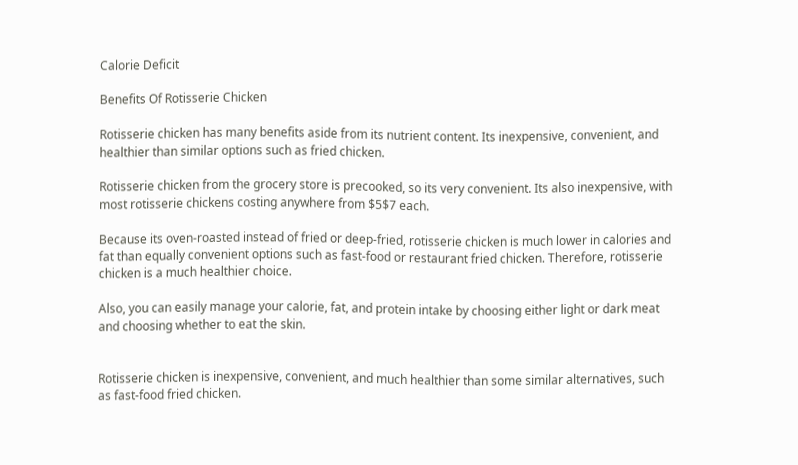Calorie Deficit

Benefits Of Rotisserie Chicken

Rotisserie chicken has many benefits aside from its nutrient content. Its inexpensive, convenient, and healthier than similar options such as fried chicken.

Rotisserie chicken from the grocery store is precooked, so its very convenient. Its also inexpensive, with most rotisserie chickens costing anywhere from $5$7 each.

Because its oven-roasted instead of fried or deep-fried, rotisserie chicken is much lower in calories and fat than equally convenient options such as fast-food or restaurant fried chicken. Therefore, rotisserie chicken is a much healthier choice.

Also, you can easily manage your calorie, fat, and protein intake by choosing either light or dark meat and choosing whether to eat the skin.


Rotisserie chicken is inexpensive, convenient, and much healthier than some similar alternatives, such as fast-food fried chicken.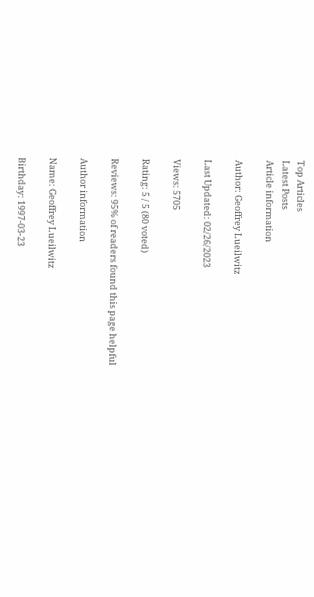Top Articles
Latest Posts
Article information

Author: Geoffrey Lueilwitz

Last Updated: 02/26/2023

Views: 5705

Rating: 5 / 5 (80 voted)

Reviews: 95% of readers found this page helpful

Author information

Name: Geoffrey Lueilwitz

Birthday: 1997-03-23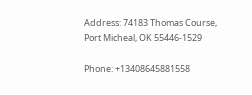Address: 74183 Thomas Course, Port Micheal, OK 55446-1529

Phone: +13408645881558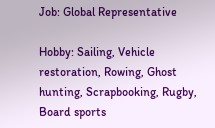Job: Global Representative

Hobby: Sailing, Vehicle restoration, Rowing, Ghost hunting, Scrapbooking, Rugby, Board sports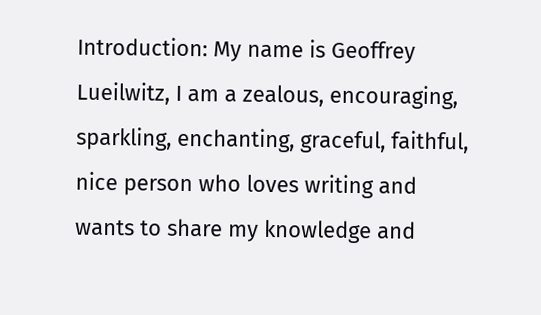Introduction: My name is Geoffrey Lueilwitz, I am a zealous, encouraging, sparkling, enchanting, graceful, faithful, nice person who loves writing and wants to share my knowledge and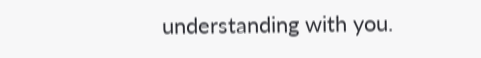understanding with you.